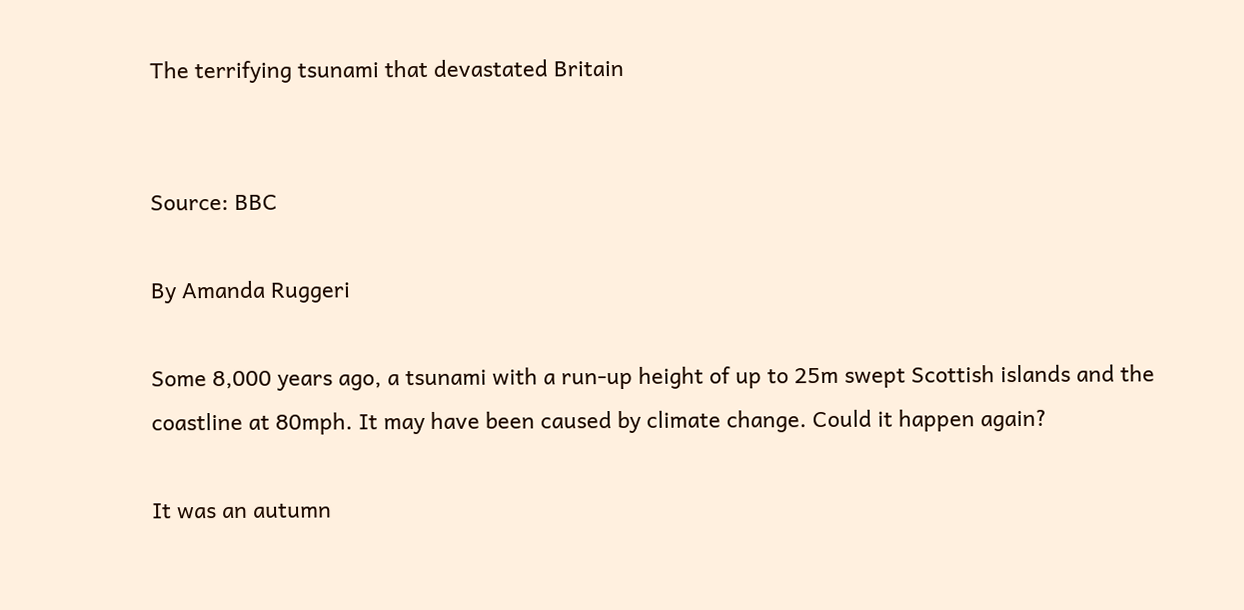The terrifying tsunami that devastated Britain


Source: BBC

By Amanda Ruggeri

Some 8,000 years ago, a tsunami with a run-up height of up to 25m swept Scottish islands and the coastline at 80mph. It may have been caused by climate change. Could it happen again?

It was an autumn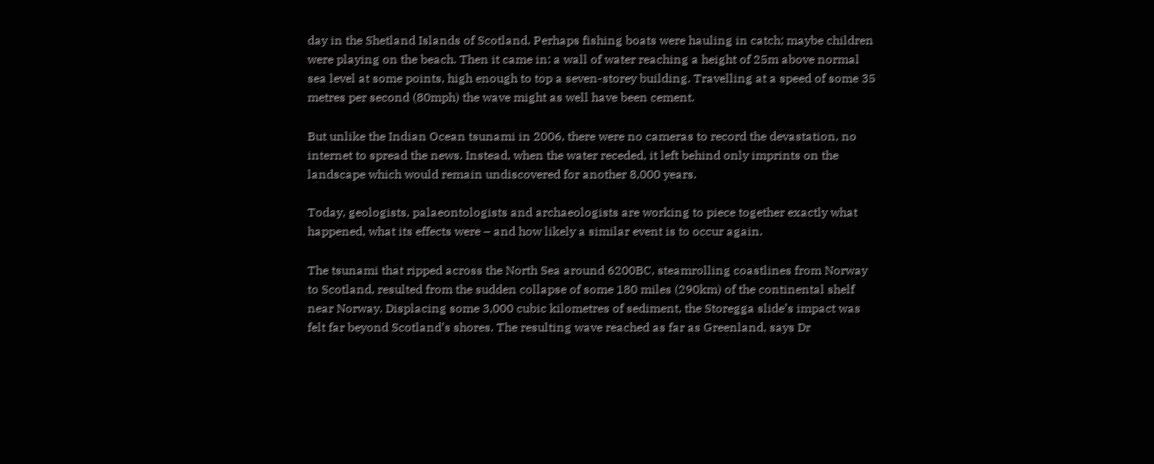day in the Shetland Islands of Scotland. Perhaps fishing boats were hauling in catch; maybe children were playing on the beach. Then it came in: a wall of water reaching a height of 25m above normal sea level at some points, high enough to top a seven-storey building. Travelling at a speed of some 35 metres per second (80mph) the wave might as well have been cement.

But unlike the Indian Ocean tsunami in 2006, there were no cameras to record the devastation, no internet to spread the news. Instead, when the water receded, it left behind only imprints on the landscape which would remain undiscovered for another 8,000 years.

Today, geologists, palaeontologists and archaeologists are working to piece together exactly what happened, what its effects were – and how likely a similar event is to occur again.

The tsunami that ripped across the North Sea around 6200BC, steamrolling coastlines from Norway to Scotland, resulted from the sudden collapse of some 180 miles (290km) of the continental shelf near Norway. Displacing some 3,000 cubic kilometres of sediment, the Storegga slide’s impact was felt far beyond Scotland’s shores. The resulting wave reached as far as Greenland, says Dr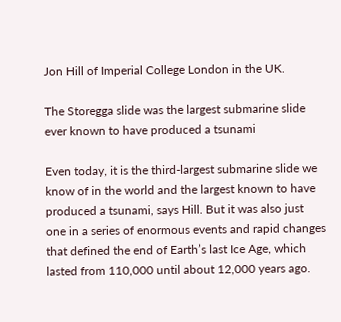Jon Hill of Imperial College London in the UK.

The Storegga slide was the largest submarine slide ever known to have produced a tsunami

Even today, it is the third-largest submarine slide we know of in the world and the largest known to have produced a tsunami, says Hill. But it was also just one in a series of enormous events and rapid changes that defined the end of Earth’s last Ice Age, which lasted from 110,000 until about 12,000 years ago.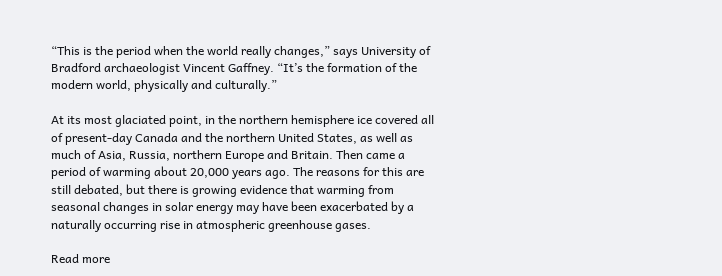“This is the period when the world really changes,” says University of Bradford archaeologist Vincent Gaffney. “It’s the formation of the modern world, physically and culturally.”

At its most glaciated point, in the northern hemisphere ice covered all of present-day Canada and the northern United States, as well as much of Asia, Russia, northern Europe and Britain. Then came a period of warming about 20,000 years ago. The reasons for this are still debated, but there is growing evidence that warming from seasonal changes in solar energy may have been exacerbated by a naturally occurring rise in atmospheric greenhouse gases.

Read more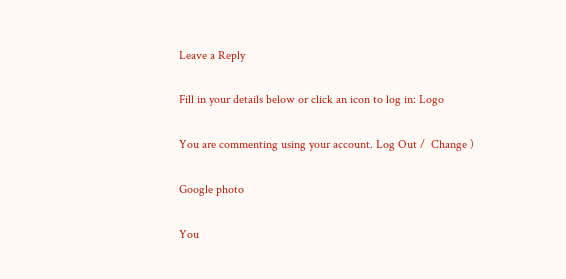Leave a Reply

Fill in your details below or click an icon to log in: Logo

You are commenting using your account. Log Out /  Change )

Google photo

You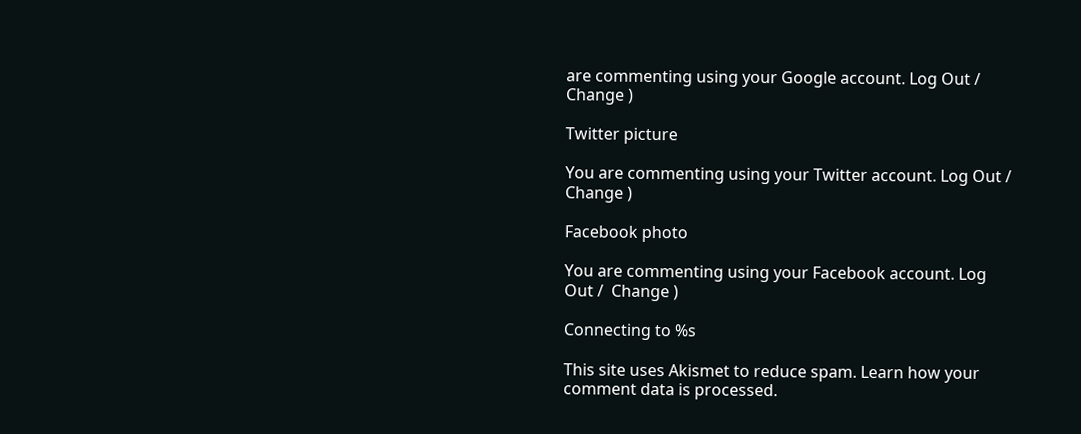are commenting using your Google account. Log Out /  Change )

Twitter picture

You are commenting using your Twitter account. Log Out /  Change )

Facebook photo

You are commenting using your Facebook account. Log Out /  Change )

Connecting to %s

This site uses Akismet to reduce spam. Learn how your comment data is processed.